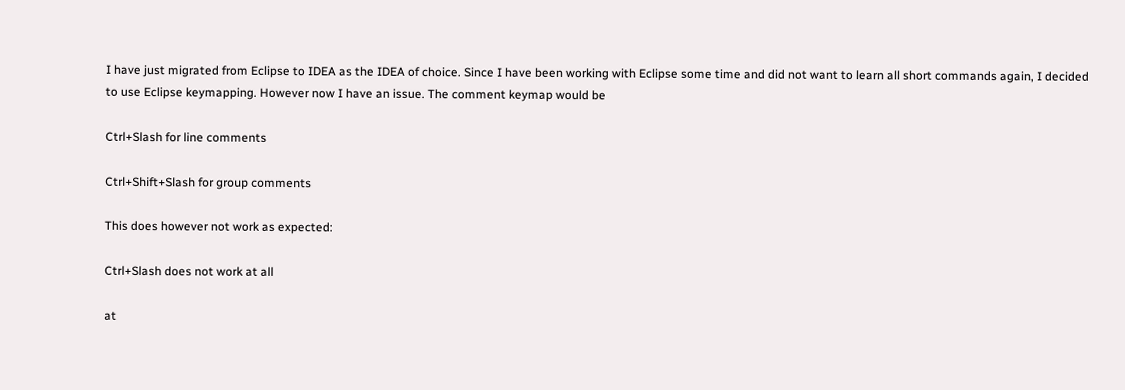I have just migrated from Eclipse to IDEA as the IDEA of choice. Since I have been working with Eclipse some time and did not want to learn all short commands again, I decided to use Eclipse keymapping. However now I have an issue. The comment keymap would be

Ctrl+Slash for line comments

Ctrl+Shift+Slash for group comments

This does however not work as expected:

Ctrl+Slash does not work at all

at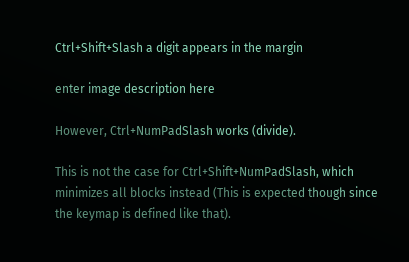Ctrl+Shift+Slash a digit appears in the margin

enter image description here

However, Ctrl+NumPadSlash works (divide).

This is not the case for Ctrl+Shift+NumPadSlash, which minimizes all blocks instead (This is expected though since the keymap is defined like that).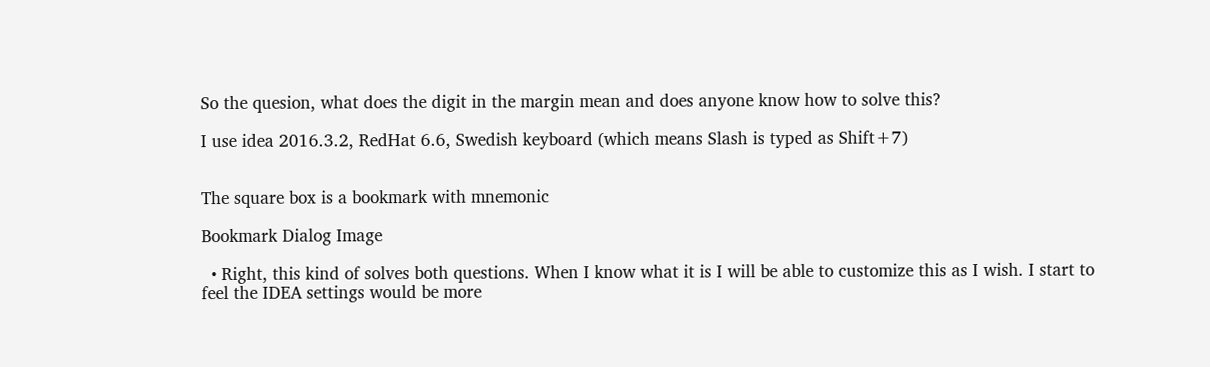So the quesion, what does the digit in the margin mean and does anyone know how to solve this?

I use idea 2016.3.2, RedHat 6.6, Swedish keyboard (which means Slash is typed as Shift+7)


The square box is a bookmark with mnemonic

Bookmark Dialog Image

  • Right, this kind of solves both questions. When I know what it is I will be able to customize this as I wish. I start to feel the IDEA settings would be more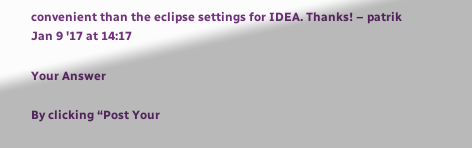convenient than the eclipse settings for IDEA. Thanks! – patrik Jan 9 '17 at 14:17

Your Answer

By clicking “Post Your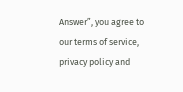Answer”, you agree to our terms of service, privacy policy and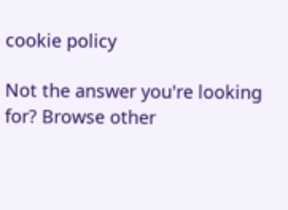cookie policy

Not the answer you're looking for? Browse other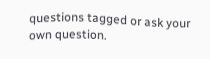questions tagged or ask your own question.